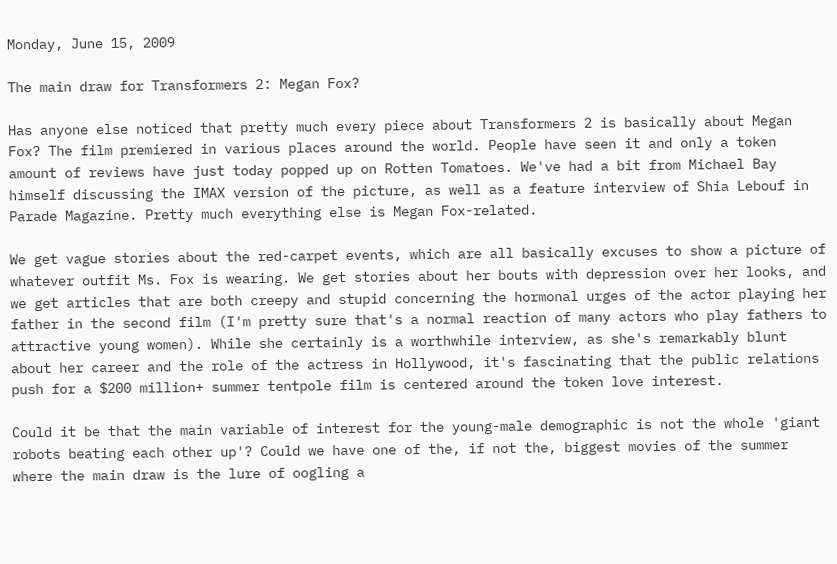Monday, June 15, 2009

The main draw for Transformers 2: Megan Fox?

Has anyone else noticed that pretty much every piece about Transformers 2 is basically about Megan Fox? The film premiered in various places around the world. People have seen it and only a token amount of reviews have just today popped up on Rotten Tomatoes. We've had a bit from Michael Bay himself discussing the IMAX version of the picture, as well as a feature interview of Shia Lebouf in Parade Magazine. Pretty much everything else is Megan Fox-related.

We get vague stories about the red-carpet events, which are all basically excuses to show a picture of whatever outfit Ms. Fox is wearing. We get stories about her bouts with depression over her looks, and we get articles that are both creepy and stupid concerning the hormonal urges of the actor playing her father in the second film (I'm pretty sure that's a normal reaction of many actors who play fathers to attractive young women). While she certainly is a worthwhile interview, as she's remarkably blunt about her career and the role of the actress in Hollywood, it's fascinating that the public relations push for a $200 million+ summer tentpole film is centered around the token love interest.

Could it be that the main variable of interest for the young-male demographic is not the whole 'giant robots beating each other up'? Could we have one of the, if not the, biggest movies of the summer where the main draw is the lure of oogling a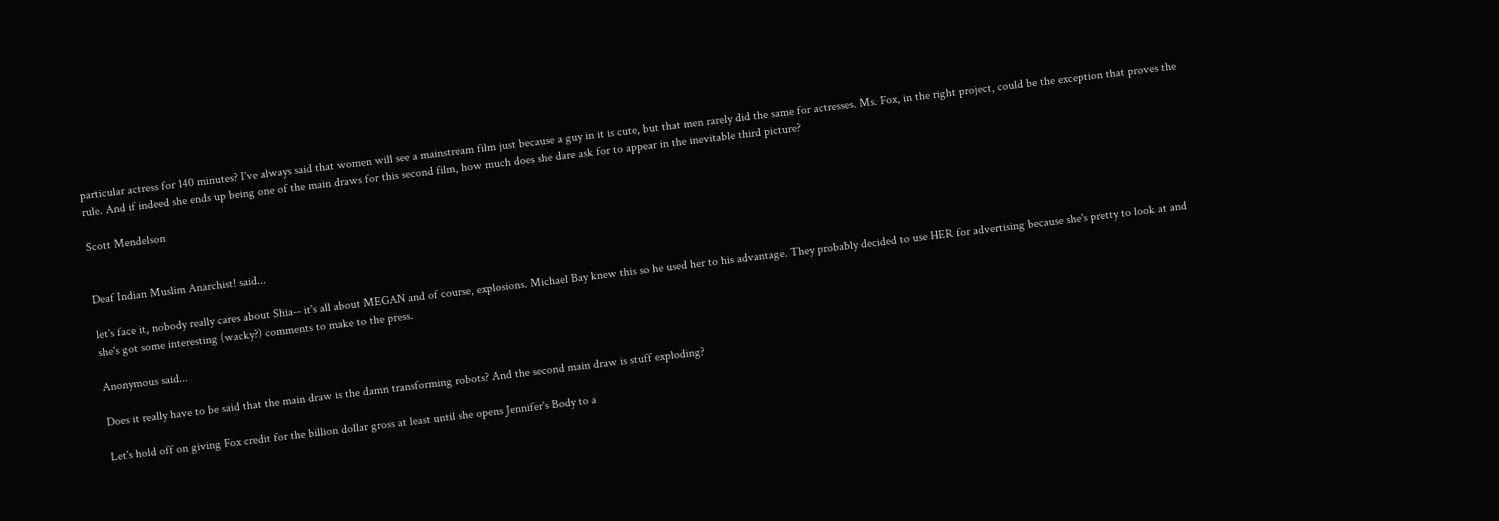particular actress for 140 minutes? I've always said that women will see a mainstream film just because a guy in it is cute, but that men rarely did the same for actresses. Ms. Fox, in the right project, could be the exception that proves the rule. And if indeed she ends up being one of the main draws for this second film, how much does she dare ask for to appear in the inevitable third picture?

Scott Mendelson


Deaf Indian Muslim Anarchist! said...

let's face it, nobody really cares about Shia-- it's all about MEGAN and of course, explosions. Michael Bay knew this so he used her to his advantage. They probably decided to use HER for advertising because she's pretty to look at and she's got some interesting (wacky?) comments to make to the press.

Anonymous said...

Does it really have to be said that the main draw is the damn transforming robots? And the second main draw is stuff exploding?

Let's hold off on giving Fox credit for the billion dollar gross at least until she opens Jennifer's Body to a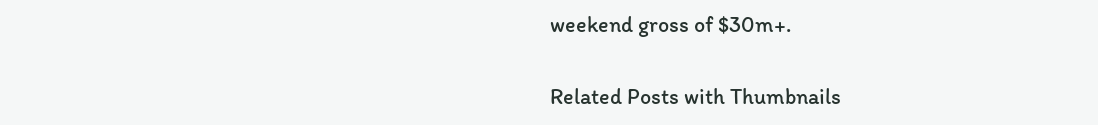weekend gross of $30m+.


Related Posts with Thumbnails